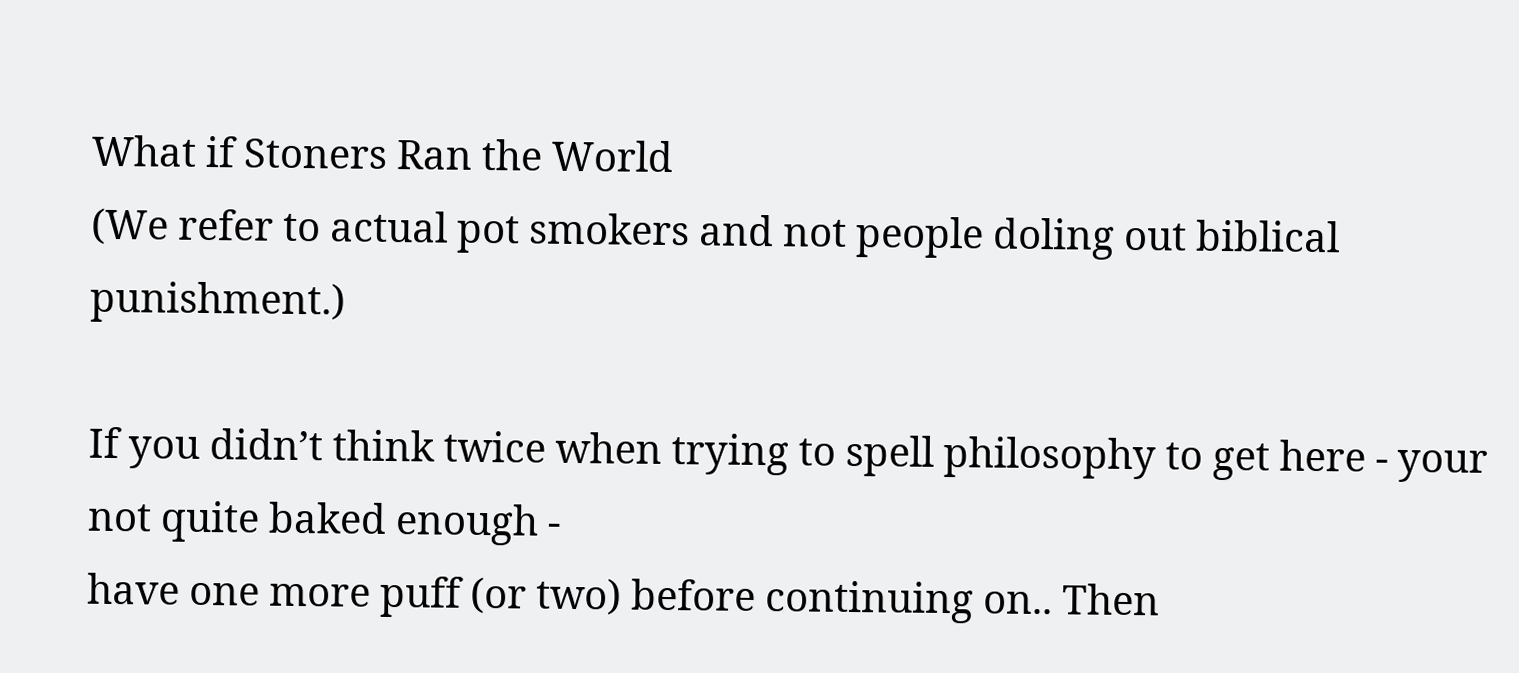What if Stoners Ran the World
(We refer to actual pot smokers and not people doling out biblical punishment.)

If you didn’t think twice when trying to spell philosophy to get here - your not quite baked enough -
have one more puff (or two) before continuing on.. Then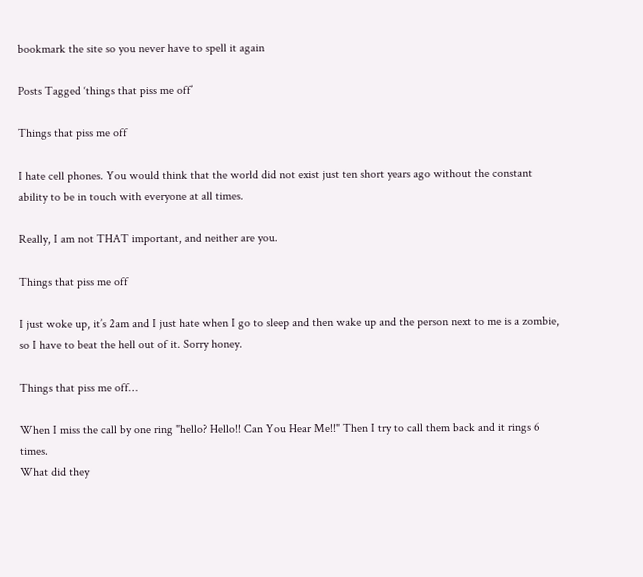bookmark the site so you never have to spell it again

Posts Tagged ‘things that piss me off’

Things that piss me off

I hate cell phones. You would think that the world did not exist just ten short years ago without the constant ability to be in touch with everyone at all times.

Really, I am not THAT important, and neither are you.

Things that piss me off

I just woke up, it’s 2am and I just hate when I go to sleep and then wake up and the person next to me is a zombie, so I have to beat the hell out of it. Sorry honey.

Things that piss me off…

When I miss the call by one ring "hello? Hello!! Can You Hear Me!!" Then I try to call them back and it rings 6 times.
What did they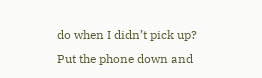do when I didn’t pick up?
Put the phone down and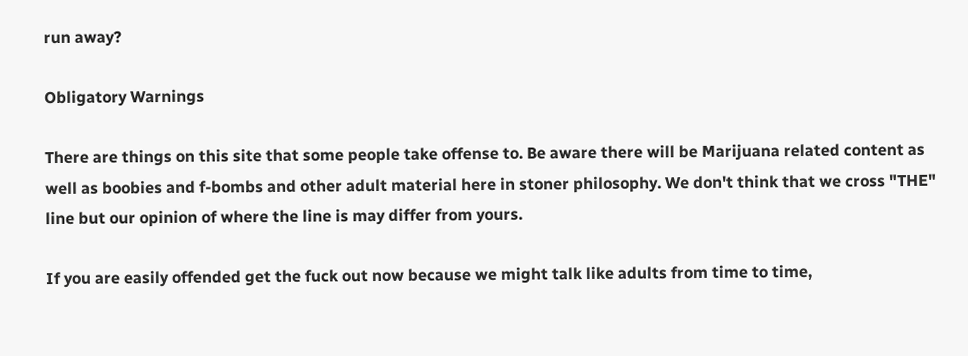run away?

Obligatory Warnings

There are things on this site that some people take offense to. Be aware there will be Marijuana related content as well as boobies and f-bombs and other adult material here in stoner philosophy. We don't think that we cross "THE" line but our opinion of where the line is may differ from yours.

If you are easily offended get the fuck out now because we might talk like adults from time to time,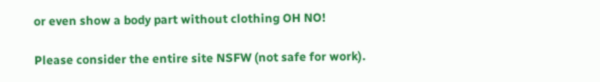or even show a body part without clothing OH NO!

Please consider the entire site NSFW (not safe for work).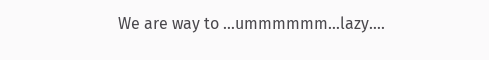We are way to …ummmmmm…lazy….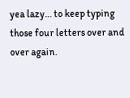yea lazy… to keep typing those four letters over and over again.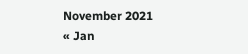November 2021
« Jan